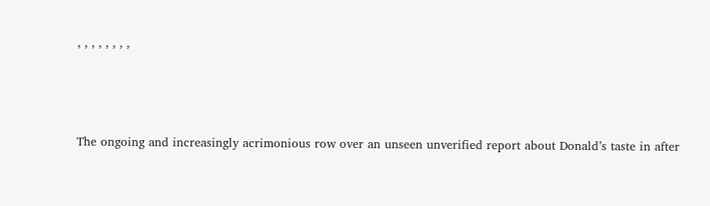, , , , , , , ,



The ongoing and increasingly acrimonious row over an unseen unverified report about Donald’s taste in after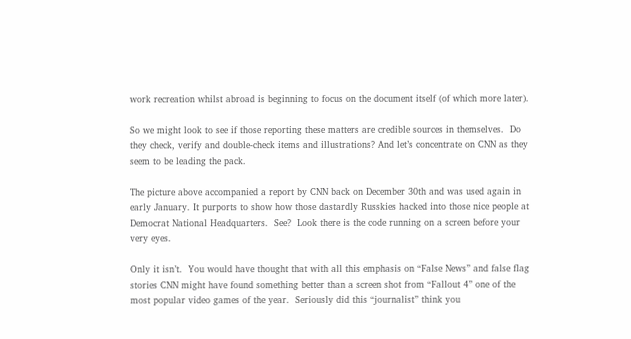work recreation whilst abroad is beginning to focus on the document itself (of which more later).

So we might look to see if those reporting these matters are credible sources in themselves.  Do they check, verify and double-check items and illustrations? And let’s concentrate on CNN as they seem to be leading the pack.

The picture above accompanied a report by CNN back on December 30th and was used again in early January. It purports to show how those dastardly Russkies hacked into those nice people at Democrat National Headquarters.  See?  Look there is the code running on a screen before your very eyes.

Only it isn’t.  You would have thought that with all this emphasis on “False News” and false flag stories CNN might have found something better than a screen shot from “Fallout 4” one of the most popular video games of the year.  Seriously did this “journalist” think you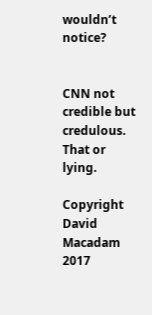wouldn’t notice?


CNN not credible but credulous.  That or lying.

Copyright David Macadam 2017